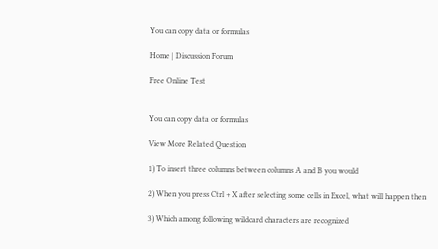You can copy data or formulas

Home | Discussion Forum

Free Online Test


You can copy data or formulas

View More Related Question

1) To insert three columns between columns A and B you would

2) When you press Ctrl + X after selecting some cells in Excel, what will happen then

3) Which among following wildcard characters are recognized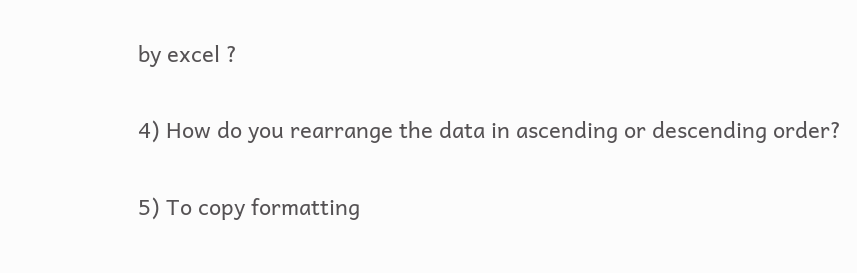by excel ?

4) How do you rearrange the data in ascending or descending order?

5) To copy formatting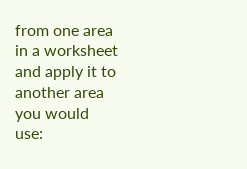from one area in a worksheet and apply it to another area you would use: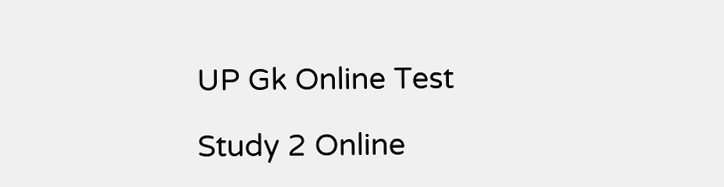UP Gk Online Test

Study 2 Online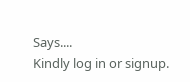Says....
Kindly log in or signup.